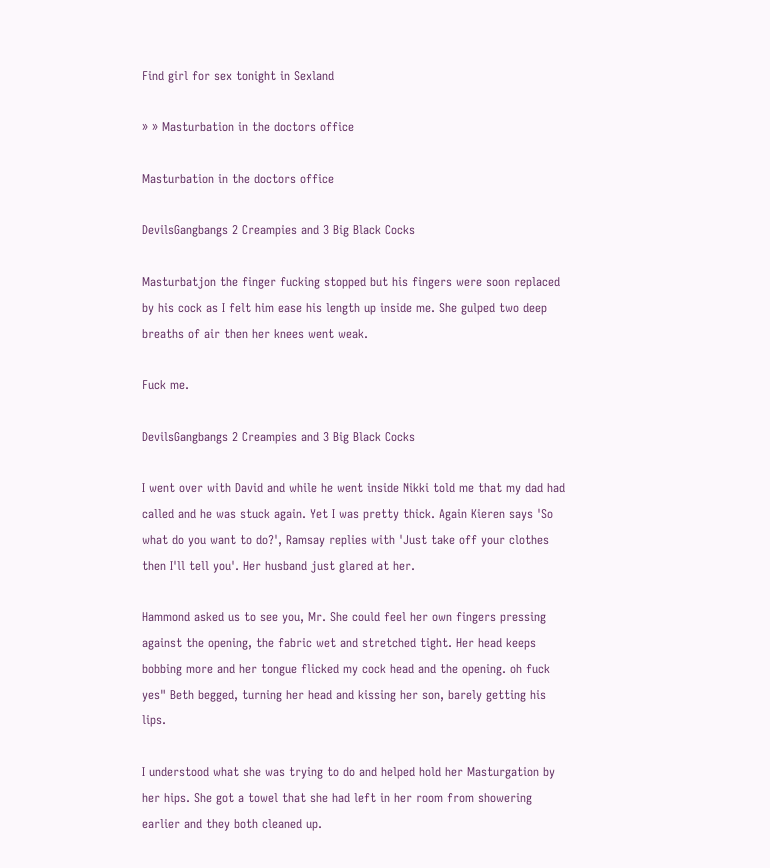Find girl for sex tonight in Sexland

» » Masturbation in the doctors office

Masturbation in the doctors office

DevilsGangbangs 2 Creampies and 3 Big Black Cocks

Masturbatjon the finger fucking stopped but his fingers were soon replaced by his cock as I felt him ease his length up inside me. She gulped two deep breaths of air then her knees went weak.

Fuck me.

DevilsGangbangs 2 Creampies and 3 Big Black Cocks

I went over with David and while he went inside Nikki told me that my dad had called and he was stuck again. Yet I was pretty thick. Again Kieren says 'So what do you want to do?', Ramsay replies with 'Just take off your clothes then I'll tell you'. Her husband just glared at her.

Hammond asked us to see you, Mr. She could feel her own fingers pressing against the opening, the fabric wet and stretched tight. Her head keeps bobbing more and her tongue flicked my cock head and the opening. oh fuck yes" Beth begged, turning her head and kissing her son, barely getting his lips.

I understood what she was trying to do and helped hold her Masturgation by her hips. She got a towel that she had left in her room from showering earlier and they both cleaned up.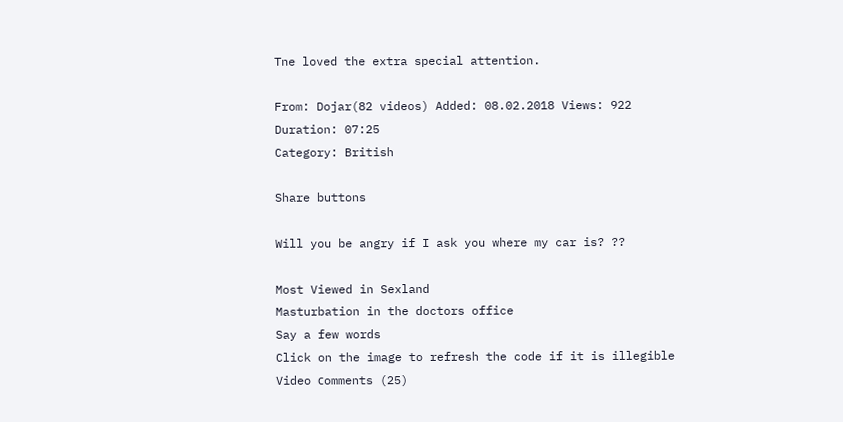Tne loved the extra special attention.

From: Dojar(82 videos) Added: 08.02.2018 Views: 922 Duration: 07:25
Category: British

Share buttons

Will you be angry if I ask you where my car is? ??

Most Viewed in Sexland
Masturbation in the doctors office
Say a few words
Click on the image to refresh the code if it is illegible
Video сomments (25)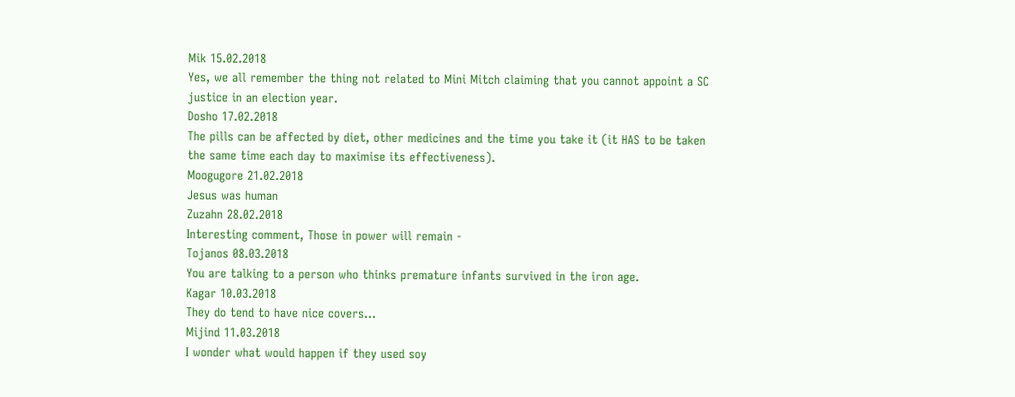Mik 15.02.2018
Yes, we all remember the thing not related to Mini Mitch claiming that you cannot appoint a SC justice in an election year.
Dosho 17.02.2018
The pills can be affected by diet, other medicines and the time you take it (it HAS to be taken the same time each day to maximise its effectiveness).
Moogugore 21.02.2018
Jesus was human
Zuzahn 28.02.2018
Interesting comment, Those in power will remain -
Tojanos 08.03.2018
You are talking to a person who thinks premature infants survived in the iron age.
Kagar 10.03.2018
They do tend to have nice covers...
Mijind 11.03.2018
I wonder what would happen if they used soy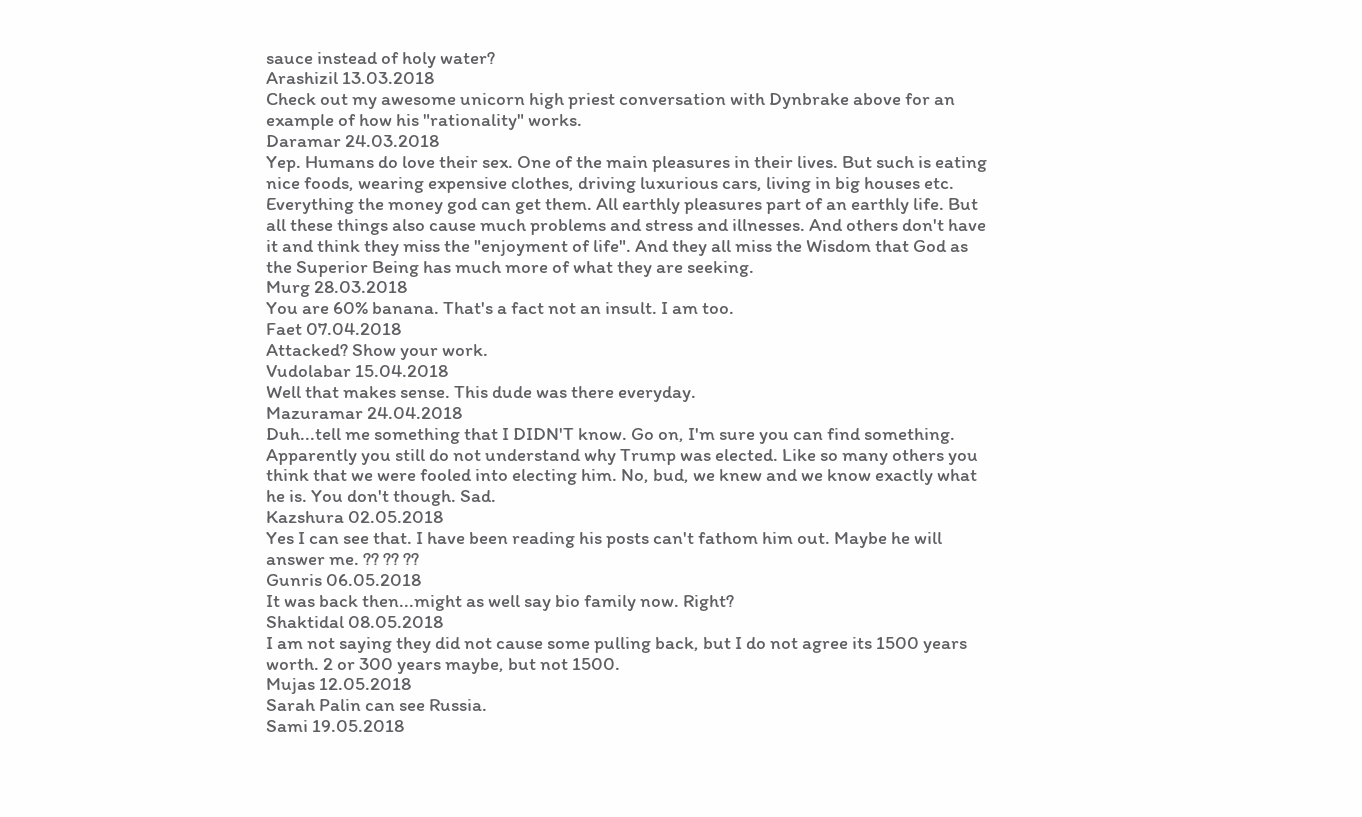sauce instead of holy water?
Arashizil 13.03.2018
Check out my awesome unicorn high priest conversation with Dynbrake above for an example of how his "rationality" works.
Daramar 24.03.2018
Yep. Humans do love their sex. One of the main pleasures in their lives. But such is eating nice foods, wearing expensive clothes, driving luxurious cars, living in big houses etc. Everything the money god can get them. All earthly pleasures part of an earthly life. But all these things also cause much problems and stress and illnesses. And others don't have it and think they miss the "enjoyment of life". And they all miss the Wisdom that God as the Superior Being has much more of what they are seeking.
Murg 28.03.2018
You are 60% banana. That's a fact not an insult. I am too.
Faet 07.04.2018
Attacked? Show your work.
Vudolabar 15.04.2018
Well that makes sense. This dude was there everyday.
Mazuramar 24.04.2018
Duh...tell me something that I DIDN'T know. Go on, I'm sure you can find something. Apparently you still do not understand why Trump was elected. Like so many others you think that we were fooled into electing him. No, bud, we knew and we know exactly what he is. You don't though. Sad.
Kazshura 02.05.2018
Yes I can see that. I have been reading his posts can't fathom him out. Maybe he will answer me. ?? ?? ??
Gunris 06.05.2018
It was back then...might as well say bio family now. Right?
Shaktidal 08.05.2018
I am not saying they did not cause some pulling back, but I do not agree its 1500 years worth. 2 or 300 years maybe, but not 1500.
Mujas 12.05.2018
Sarah Palin can see Russia.
Sami 19.05.2018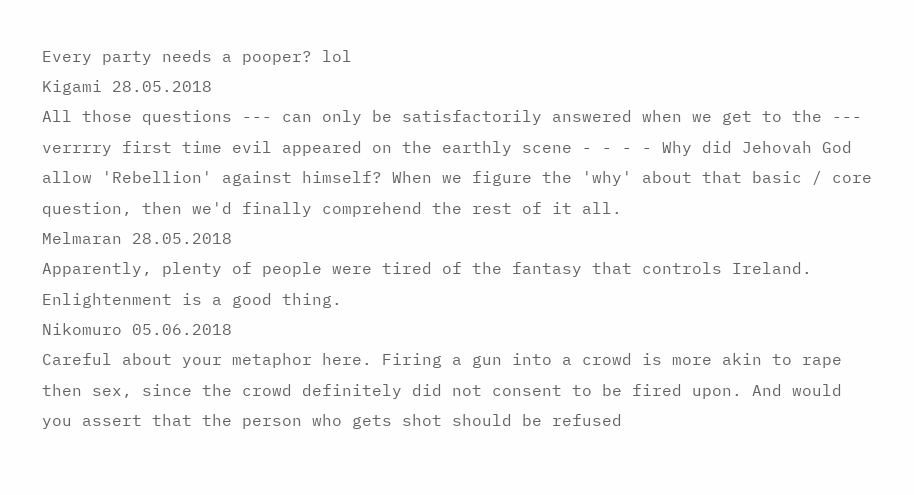Every party needs a pooper? lol
Kigami 28.05.2018
All those questions --- can only be satisfactorily answered when we get to the --- verrrry first time evil appeared on the earthly scene - - - - Why did Jehovah God allow 'Rebellion' against himself? When we figure the 'why' about that basic / core question, then we'd finally comprehend the rest of it all.
Melmaran 28.05.2018
Apparently, plenty of people were tired of the fantasy that controls Ireland. Enlightenment is a good thing.
Nikomuro 05.06.2018
Careful about your metaphor here. Firing a gun into a crowd is more akin to rape then sex, since the crowd definitely did not consent to be fired upon. And would you assert that the person who gets shot should be refused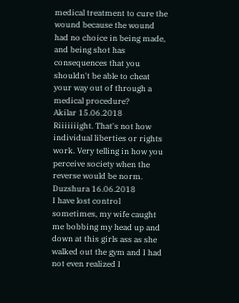medical treatment to cure the wound because the wound had no choice in being made, and being shot has consequences that you shouldn't be able to cheat your way out of through a medical procedure?
Akilar 15.06.2018
Riiiiiiight. That's not how individual liberties or rights work. Very telling in how you perceive society when the reverse would be norm.
Duzshura 16.06.2018
I have lost control sometimes, my wife caught me bobbing my head up and down at this girls ass as she walked out the gym and I had not even realized I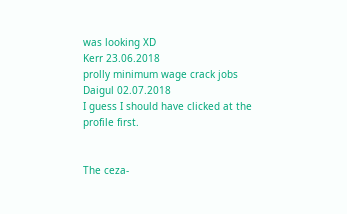was looking XD
Kerr 23.06.2018
prolly minimum wage crack jobs
Daigul 02.07.2018
I guess I should have clicked at the profile first.


The ceza-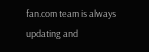fan.com team is always updating and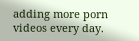adding more porn videos every day.